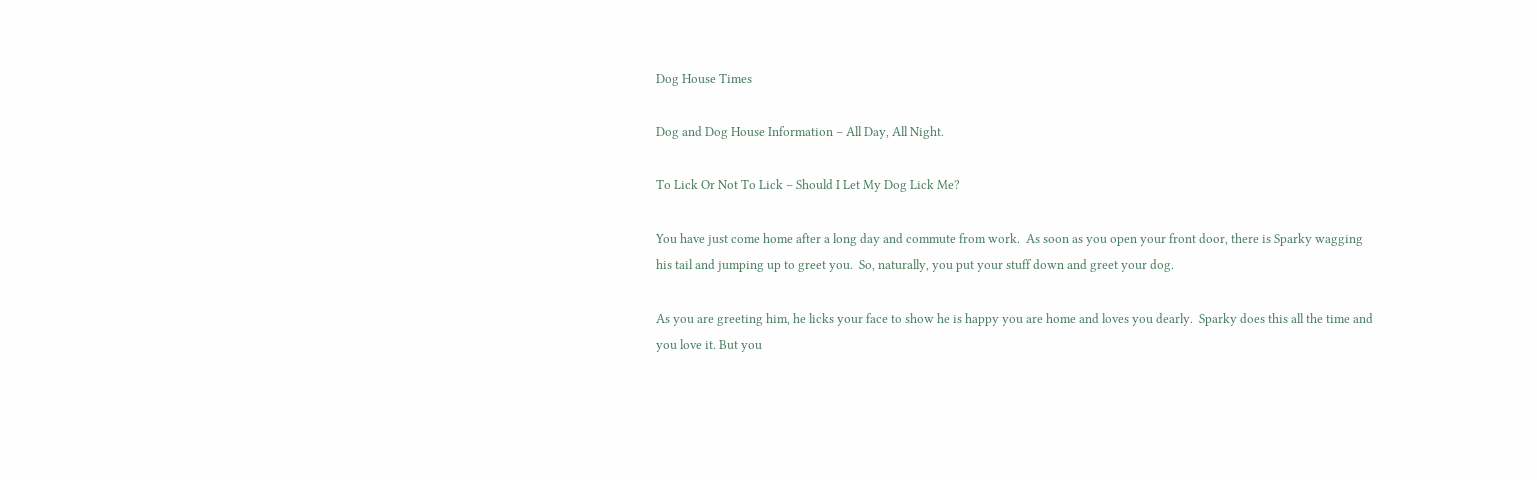Dog House Times

Dog and Dog House Information – All Day, All Night.

To Lick Or Not To Lick – Should I Let My Dog Lick Me?

You have just come home after a long day and commute from work.  As soon as you open your front door, there is Sparky wagging his tail and jumping up to greet you.  So, naturally, you put your stuff down and greet your dog.

As you are greeting him, he licks your face to show he is happy you are home and loves you dearly.  Sparky does this all the time and you love it. But you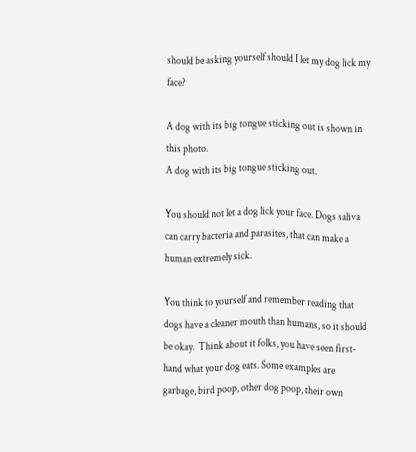should be asking yourself should I let my dog lick my face?

A dog with its big tongue sticking out is shown in this photo.
A dog with its big tongue sticking out.

You should not let a dog lick your face. Dogs saliva can carry bacteria and parasites, that can make a human extremely sick.

You think to yourself and remember reading that dogs have a cleaner mouth than humans, so it should be okay.  Think about it folks, you have seen first-hand what your dog eats. Some examples are garbage, bird poop, other dog poop, their own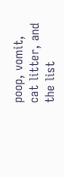poop, vomit, cat litter, and the list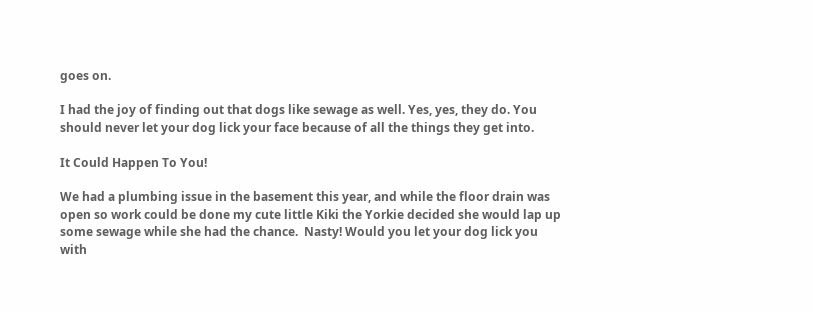goes on.

I had the joy of finding out that dogs like sewage as well. Yes, yes, they do. You should never let your dog lick your face because of all the things they get into.

It Could Happen To You!

We had a plumbing issue in the basement this year, and while the floor drain was open so work could be done my cute little Kiki the Yorkie decided she would lap up some sewage while she had the chance.  Nasty! Would you let your dog lick you with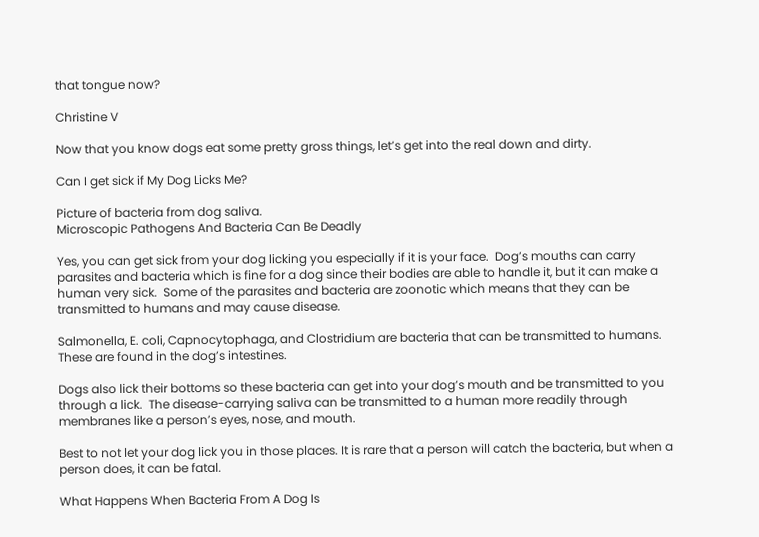that tongue now?

Christine V

Now that you know dogs eat some pretty gross things, let’s get into the real down and dirty.

Can I get sick if My Dog Licks Me?

Picture of bacteria from dog saliva.
Microscopic Pathogens And Bacteria Can Be Deadly

Yes, you can get sick from your dog licking you especially if it is your face.  Dog’s mouths can carry parasites and bacteria which is fine for a dog since their bodies are able to handle it, but it can make a human very sick.  Some of the parasites and bacteria are zoonotic which means that they can be transmitted to humans and may cause disease.

Salmonella, E. coli, Capnocytophaga, and Clostridium are bacteria that can be transmitted to humans.  These are found in the dog’s intestines.

Dogs also lick their bottoms so these bacteria can get into your dog’s mouth and be transmitted to you through a lick.  The disease-carrying saliva can be transmitted to a human more readily through membranes like a person’s eyes, nose, and mouth.

Best to not let your dog lick you in those places. It is rare that a person will catch the bacteria, but when a person does, it can be fatal.

What Happens When Bacteria From A Dog Is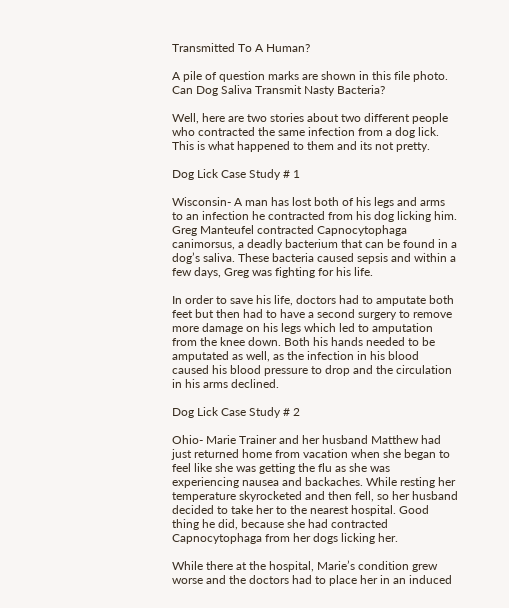Transmitted To A Human?

A pile of question marks are shown in this file photo.
Can Dog Saliva Transmit Nasty Bacteria?

Well, here are two stories about two different people who contracted the same infection from a dog lick. This is what happened to them and its not pretty.

Dog Lick Case Study # 1

Wisconsin- A man has lost both of his legs and arms to an infection he contracted from his dog licking him. Greg Manteufel contracted Capnocytophaga canimorsus, a deadly bacterium that can be found in a dog’s saliva. These bacteria caused sepsis and within a few days, Greg was fighting for his life.

In order to save his life, doctors had to amputate both feet but then had to have a second surgery to remove more damage on his legs which led to amputation from the knee down. Both his hands needed to be amputated as well, as the infection in his blood caused his blood pressure to drop and the circulation in his arms declined.

Dog Lick Case Study # 2

Ohio- Marie Trainer and her husband Matthew had just returned home from vacation when she began to feel like she was getting the flu as she was experiencing nausea and backaches. While resting her temperature skyrocketed and then fell, so her husband decided to take her to the nearest hospital. Good thing he did, because she had contracted Capnocytophaga from her dogs licking her.

While there at the hospital, Marie’s condition grew worse and the doctors had to place her in an induced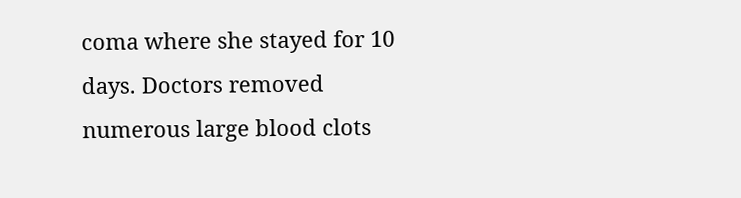coma where she stayed for 10 days. Doctors removed numerous large blood clots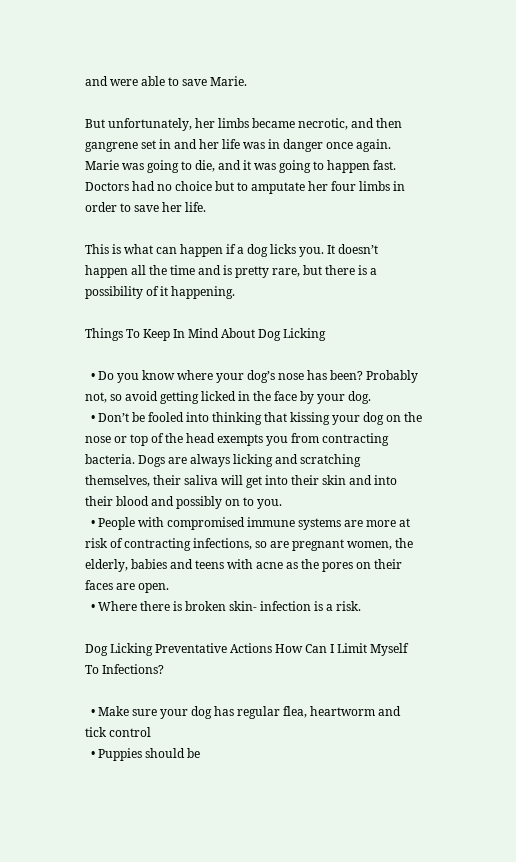and were able to save Marie.

But unfortunately, her limbs became necrotic, and then gangrene set in and her life was in danger once again. Marie was going to die, and it was going to happen fast. Doctors had no choice but to amputate her four limbs in order to save her life.

This is what can happen if a dog licks you. It doesn’t happen all the time and is pretty rare, but there is a possibility of it happening.

Things To Keep In Mind About Dog Licking

  • Do you know where your dog’s nose has been? Probably not, so avoid getting licked in the face by your dog.
  • Don’t be fooled into thinking that kissing your dog on the nose or top of the head exempts you from contracting bacteria. Dogs are always licking and scratching themselves, their saliva will get into their skin and into their blood and possibly on to you.
  • People with compromised immune systems are more at risk of contracting infections, so are pregnant women, the elderly, babies and teens with acne as the pores on their faces are open.
  • Where there is broken skin- infection is a risk.

Dog Licking Preventative Actions How Can I Limit Myself To Infections?

  • Make sure your dog has regular flea, heartworm and tick control
  • Puppies should be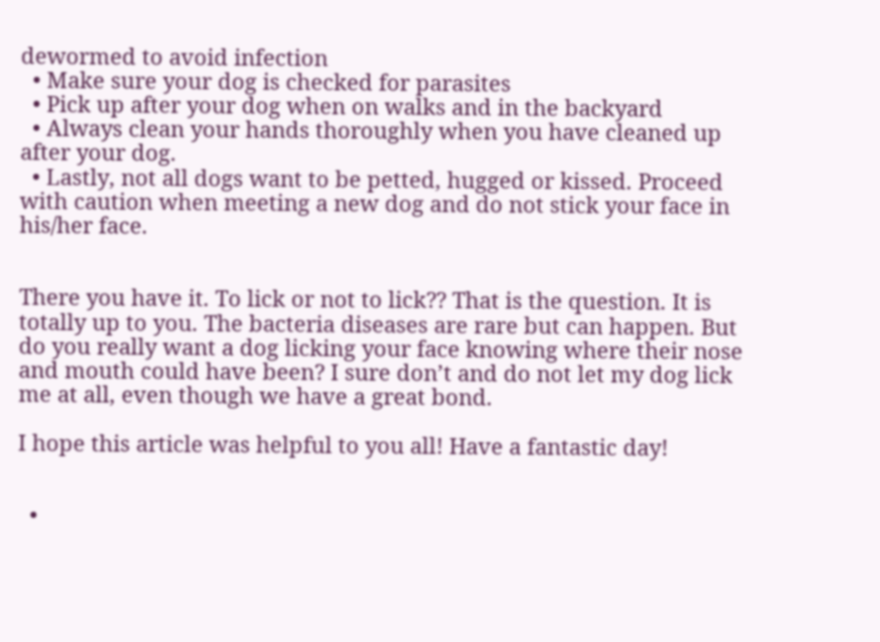dewormed to avoid infection
  • Make sure your dog is checked for parasites
  • Pick up after your dog when on walks and in the backyard
  • Always clean your hands thoroughly when you have cleaned up after your dog.
  • Lastly, not all dogs want to be petted, hugged or kissed. Proceed with caution when meeting a new dog and do not stick your face in his/her face.


There you have it. To lick or not to lick?? That is the question. It is totally up to you. The bacteria diseases are rare but can happen. But do you really want a dog licking your face knowing where their nose and mouth could have been? I sure don’t and do not let my dog lick me at all, even though we have a great bond.

I hope this article was helpful to you all! Have a fantastic day!


  •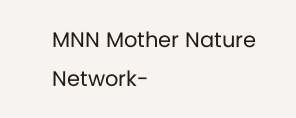MNN Mother Nature Network-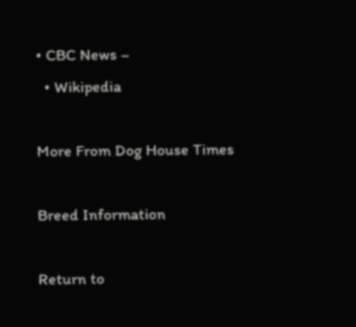• CBC News –
  • Wikipedia

More From Dog House Times

Breed Information

Return to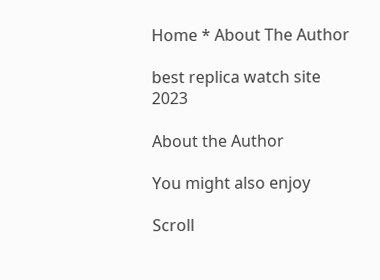Home * About The Author

best replica watch site 2023

About the Author

You might also enjoy

Scroll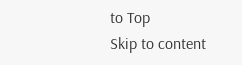to Top
Skip to content